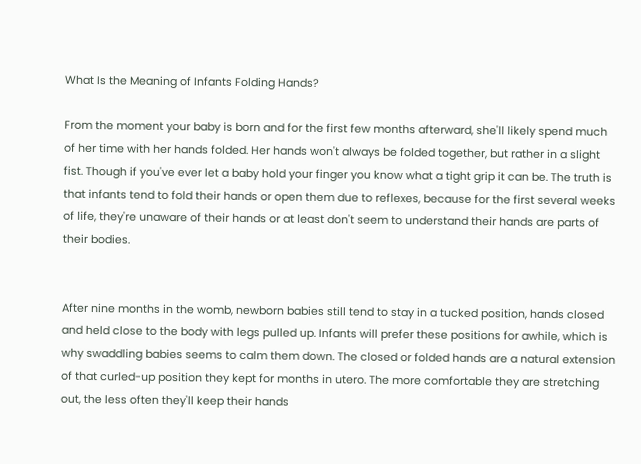What Is the Meaning of Infants Folding Hands?

From the moment your baby is born and for the first few months afterward, she'll likely spend much of her time with her hands folded. Her hands won't always be folded together, but rather in a slight fist. Though if you've ever let a baby hold your finger you know what a tight grip it can be. The truth is that infants tend to fold their hands or open them due to reflexes, because for the first several weeks of life, they're unaware of their hands or at least don't seem to understand their hands are parts of their bodies.


After nine months in the womb, newborn babies still tend to stay in a tucked position, hands closed and held close to the body with legs pulled up. Infants will prefer these positions for awhile, which is why swaddling babies seems to calm them down. The closed or folded hands are a natural extension of that curled-up position they kept for months in utero. The more comfortable they are stretching out, the less often they'll keep their hands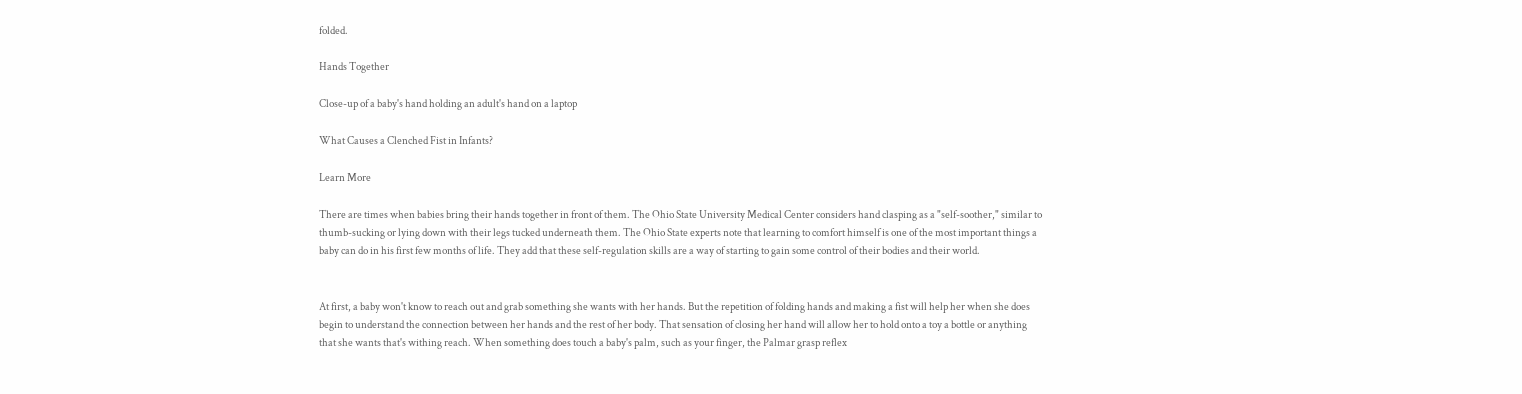folded.

Hands Together

Close-up of a baby's hand holding an adult's hand on a laptop

What Causes a Clenched Fist in Infants?

Learn More

There are times when babies bring their hands together in front of them. The Ohio State University Medical Center considers hand clasping as a "self-soother," similar to thumb-sucking or lying down with their legs tucked underneath them. The Ohio State experts note that learning to comfort himself is one of the most important things a baby can do in his first few months of life. They add that these self-regulation skills are a way of starting to gain some control of their bodies and their world.


At first, a baby won't know to reach out and grab something she wants with her hands. But the repetition of folding hands and making a fist will help her when she does begin to understand the connection between her hands and the rest of her body. That sensation of closing her hand will allow her to hold onto a toy a bottle or anything that she wants that's withing reach. When something does touch a baby's palm, such as your finger, the Palmar grasp reflex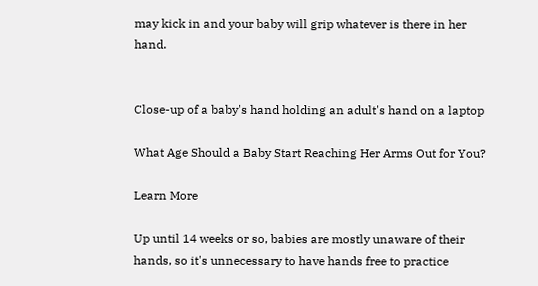may kick in and your baby will grip whatever is there in her hand.


Close-up of a baby's hand holding an adult's hand on a laptop

What Age Should a Baby Start Reaching Her Arms Out for You?

Learn More

Up until 14 weeks or so, babies are mostly unaware of their hands, so it's unnecessary to have hands free to practice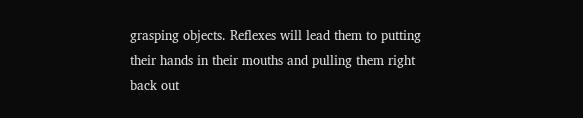grasping objects. Reflexes will lead them to putting their hands in their mouths and pulling them right back out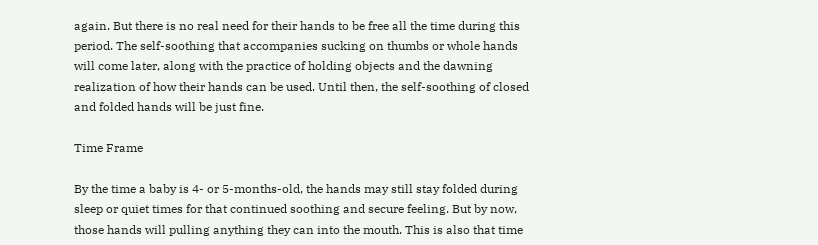again. But there is no real need for their hands to be free all the time during this period. The self-soothing that accompanies sucking on thumbs or whole hands will come later, along with the practice of holding objects and the dawning realization of how their hands can be used. Until then, the self-soothing of closed and folded hands will be just fine.

Time Frame

By the time a baby is 4- or 5-months-old, the hands may still stay folded during sleep or quiet times for that continued soothing and secure feeling. But by now, those hands will pulling anything they can into the mouth. This is also that time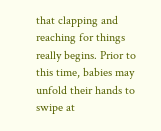that clapping and reaching for things really begins. Prior to this time, babies may unfold their hands to swipe at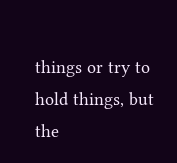things or try to hold things, but the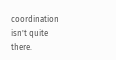coordination isn't quite there.